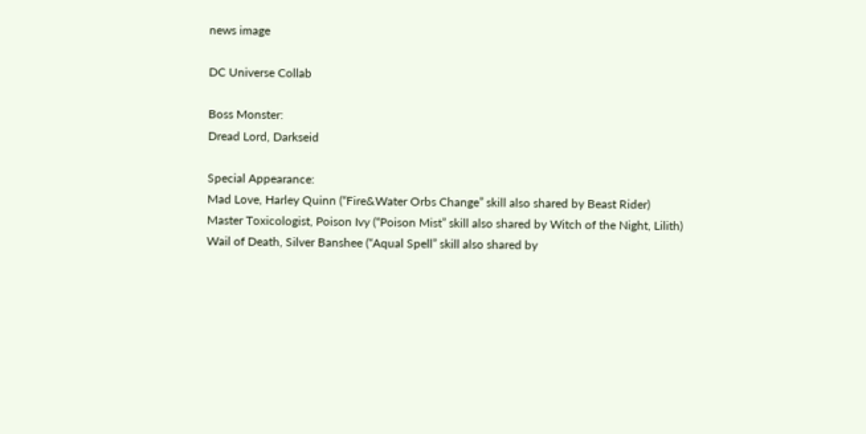news image

DC Universe Collab

Boss Monster:
Dread Lord, Darkseid

Special Appearance:
Mad Love, Harley Quinn (“Fire&Water Orbs Change” skill also shared by Beast Rider)
Master Toxicologist, Poison Ivy (“Poison Mist” skill also shared by Witch of the Night, Lilith)
Wail of Death, Silver Banshee (“Aqual Spell” skill also shared by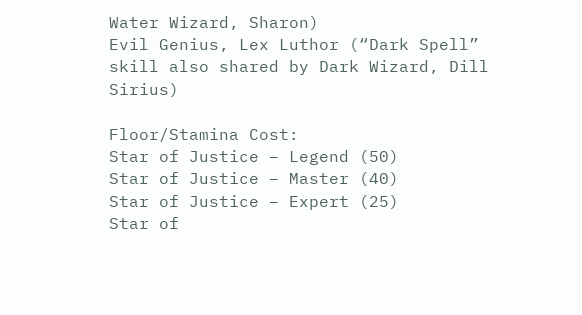Water Wizard, Sharon)
Evil Genius, Lex Luthor (“Dark Spell” skill also shared by Dark Wizard, Dill Sirius)

Floor/Stamina Cost:
Star of Justice – Legend (50)
Star of Justice – Master (40)
Star of Justice – Expert (25)
Star of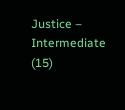Justice – Intermediate (15)